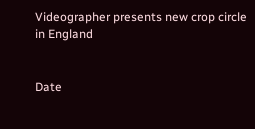Videographer presents new crop circle in England


Date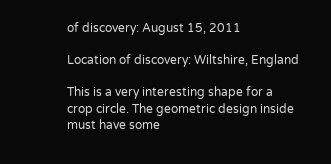of discovery: August 15, 2011

Location of discovery: Wiltshire, England

This is a very interesting shape for a crop circle. The geometric design inside must have some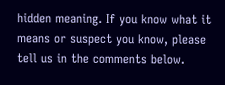hidden meaning. If you know what it means or suspect you know, please tell us in the comments below.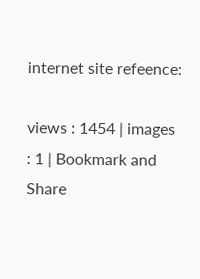internet site refeence:

views : 1454 | images : 1 | Bookmark and Share